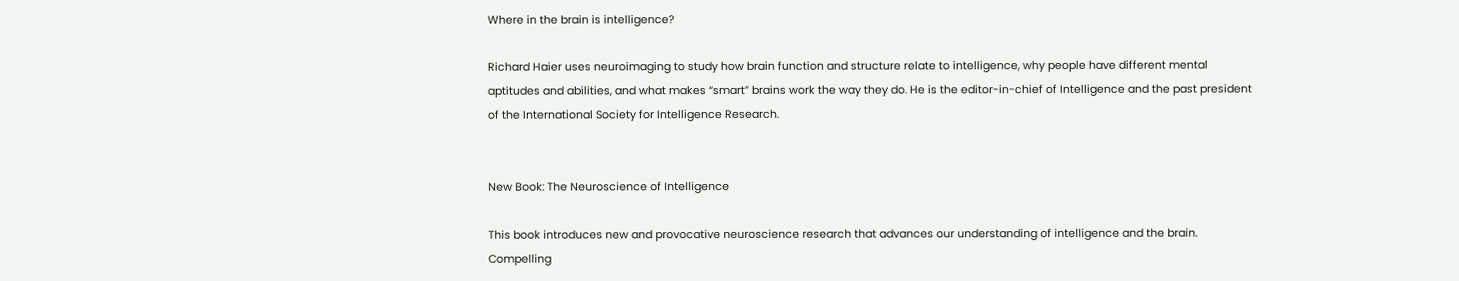Where in the brain is intelligence?

Richard Haier uses neuroimaging to study how brain function and structure relate to intelligence, why people have different mental aptitudes and abilities, and what makes “smart” brains work the way they do. He is the editor-in-chief of Intelligence and the past president of the International Society for Intelligence Research.


New Book: The Neuroscience of Intelligence

This book introduces new and provocative neuroscience research that advances our understanding of intelligence and the brain. Compelling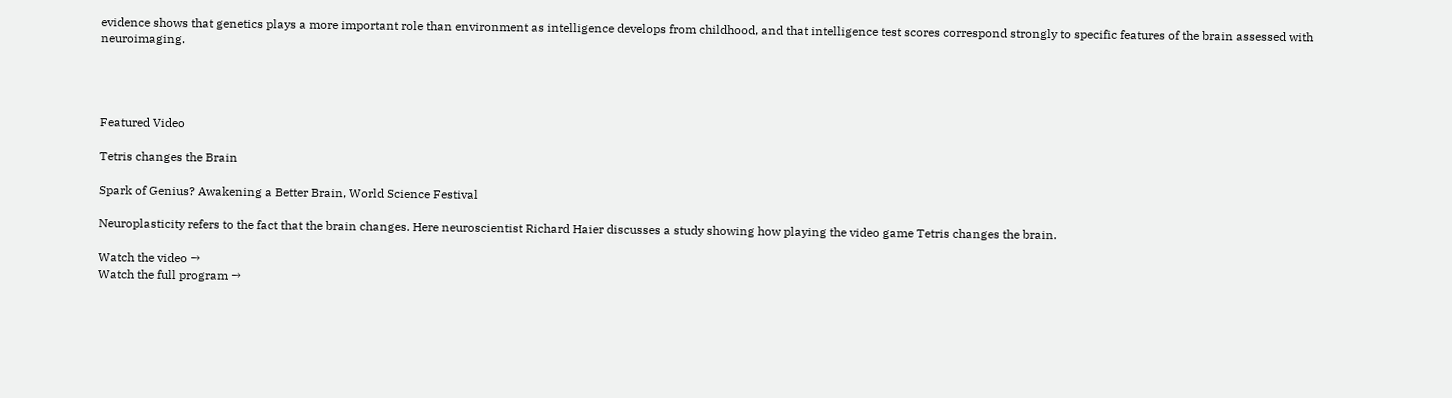evidence shows that genetics plays a more important role than environment as intelligence develops from childhood, and that intelligence test scores correspond strongly to specific features of the brain assessed with neuroimaging.




Featured Video

Tetris changes the Brain

Spark of Genius? Awakening a Better Brain, World Science Festival

Neuroplasticity refers to the fact that the brain changes. Here neuroscientist Richard Haier discusses a study showing how playing the video game Tetris changes the brain.

Watch the video →
Watch the full program →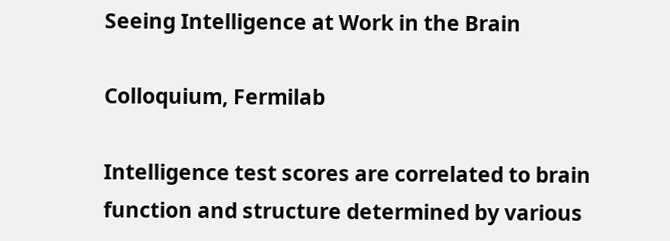Seeing Intelligence at Work in the Brain

Colloquium, Fermilab

Intelligence test scores are correlated to brain function and structure determined by various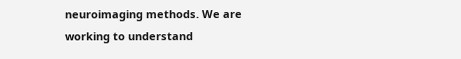neuroimaging methods. We are working to understand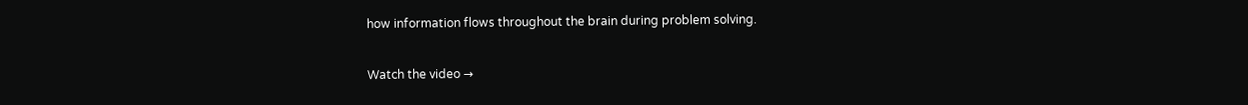how information flows throughout the brain during problem solving.

Watch the video →